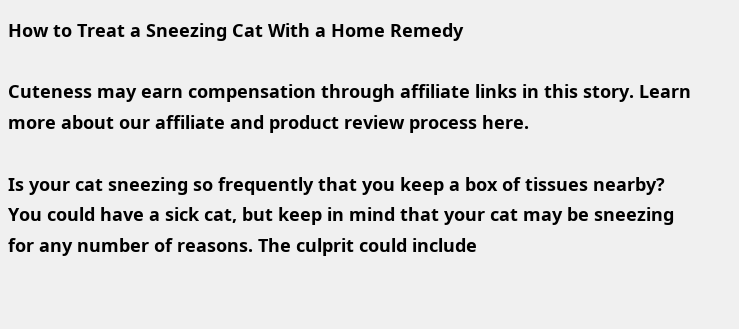How to Treat a Sneezing Cat With a Home Remedy

Cuteness may earn compensation through affiliate links in this story. Learn more about our affiliate and product review process here.

Is your cat sneezing so frequently that you keep a box of tissues nearby? You could have a sick cat, but keep in mind that your cat may be sneezing for any number of reasons. The culprit could include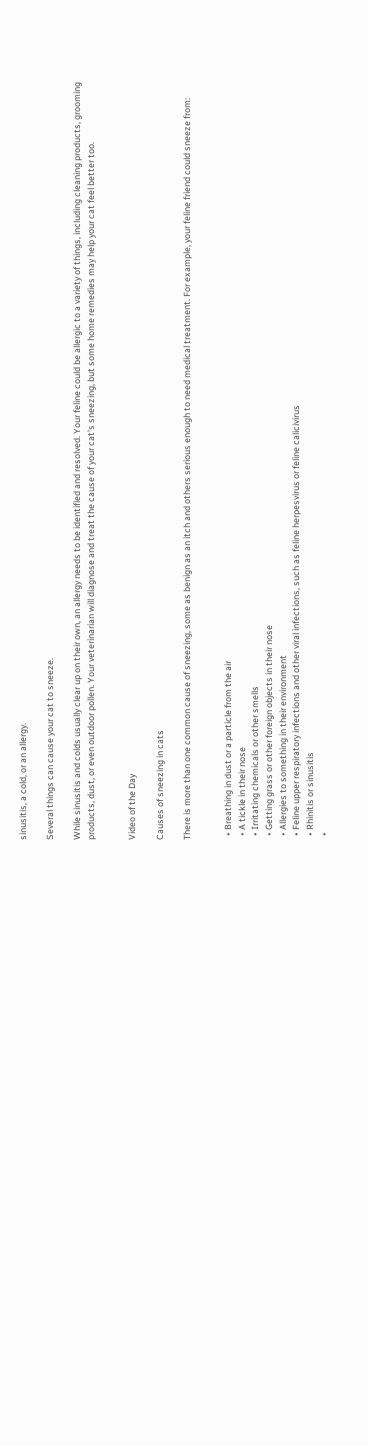sinusitis, a cold, or an allergy.

Several things can cause your cat to sneeze.

While sinusitis and colds usually clear up on their own, an allergy needs to be identified and resolved. Your feline could be allergic to a variety of things, including cleaning products, grooming products, dust, or even outdoor pollen. Your veterinarian will diagnose and treat the cause of your cat's sneezing, but some home remedies may help your cat feel better too.


Video of the Day

Causes of sneezing in cats

There is more than one common cause of sneezing, some as benign as an itch and others serious enough to need medical treatment. For example, your feline friend could sneeze from:


  • Breathing in dust or a particle from the air
  • A tickle in their nose
  • Irritating chemicals or other smells
  • Getting grass or other foreign objects in their nose
  • Allergies to something in their environment
  • Feline upper respiratory infections and other viral infections, such as feline herpesvirus or feline calicivirus
  • Rhinitis or sinusitis
  •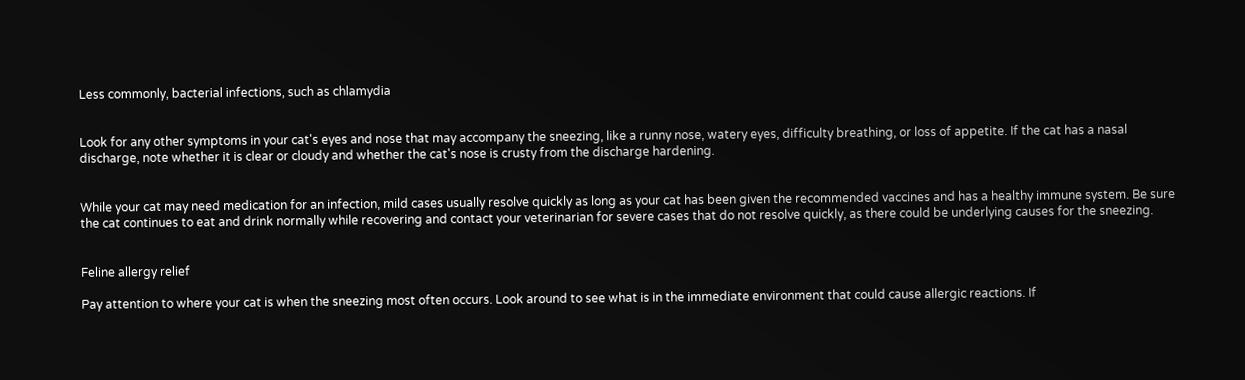Less commonly, bacterial infections, such as chlamydia


Look for any other symptoms in your cat's eyes and nose that may accompany the sneezing, like a runny nose, watery eyes, difficulty breathing, or loss of appetite. If the cat has a nasal discharge, note whether it is clear or cloudy and whether the cat's nose is crusty from the discharge hardening.


While your cat may need medication for an infection, mild cases usually resolve quickly as long as your cat has been given the recommended vaccines and has a healthy immune system. Be sure the cat continues to eat and drink normally while recovering and contact your veterinarian for severe cases that do not resolve quickly, as there could be underlying causes for the sneezing.


Feline allergy relief

Pay attention to where your cat is when the sneezing most often occurs. Look around to see what is in the immediate environment that could cause allergic reactions. If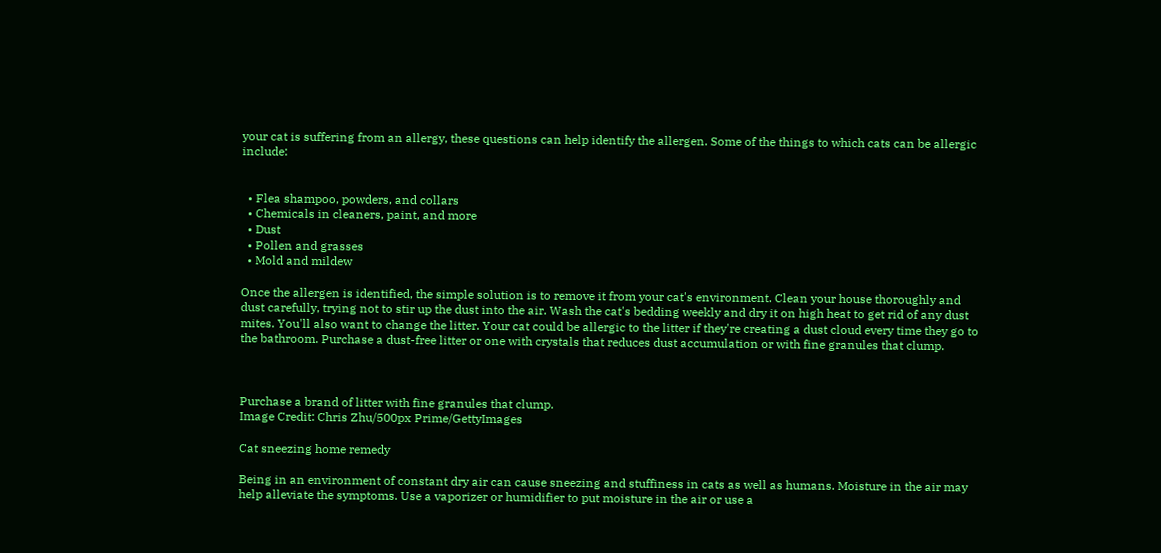your cat is suffering from an allergy, these questions can help identify the allergen. Some of the things to which cats can be allergic include:


  • Flea shampoo, powders, and collars
  • Chemicals in cleaners, paint, and more
  • Dust
  • Pollen and grasses
  • Mold and mildew

Once the allergen is identified, the simple solution is to remove it from your cat's environment. Clean your house thoroughly and dust carefully, trying not to stir up the dust into the air. Wash the cat's bedding weekly and dry it on high heat to get rid of any dust mites. You'll also want to change the litter. Your cat could be allergic to the litter if they're creating a dust cloud every time they go to the bathroom. Purchase a dust-free litter or one with crystals that reduces dust accumulation or with fine granules that clump.



Purchase a brand of litter with fine granules that clump.
Image Credit: Chris Zhu/500px Prime/GettyImages

Cat sneezing home remedy

Being in an environment of constant dry air can cause sneezing and stuffiness in cats as well as humans. Moisture in the air may help alleviate the symptoms. Use a vaporizer or humidifier to put moisture in the air or use a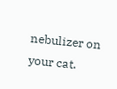nebulizer on your cat.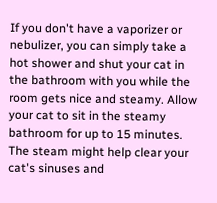If you don't have a vaporizer or nebulizer, you can simply take a hot shower and shut your cat in the bathroom with you while the room gets nice and steamy. Allow your cat to sit in the steamy bathroom for up to 15 minutes. The steam might help clear your cat's sinuses and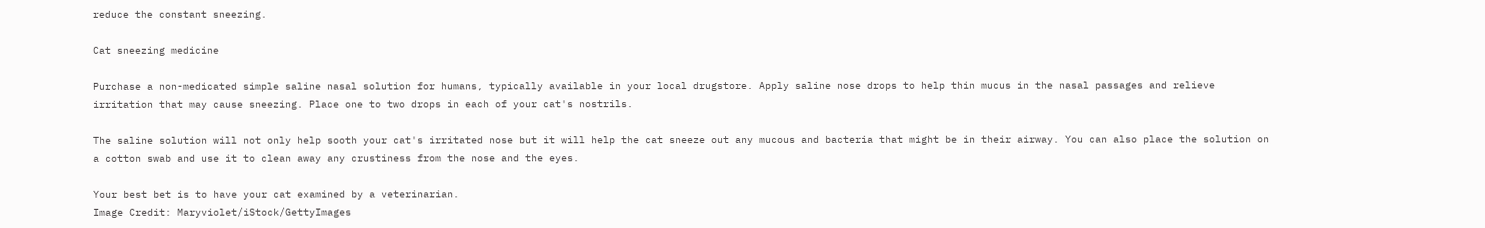reduce the constant sneezing.

Cat sneezing medicine

Purchase a non-medicated simple saline nasal solution for humans, typically available in your local drugstore. Apply saline nose drops to help thin mucus in the nasal passages and relieve irritation that may cause sneezing. Place one to two drops in each of your cat's nostrils.

The saline solution will not only help sooth your cat's irritated nose but it will help the cat sneeze out any mucous and bacteria that might be in their airway. You can also place the solution on a cotton swab and use it to clean away any crustiness from the nose and the eyes.

Your best bet is to have your cat examined by a veterinarian.
Image Credit: Maryviolet/iStock/GettyImages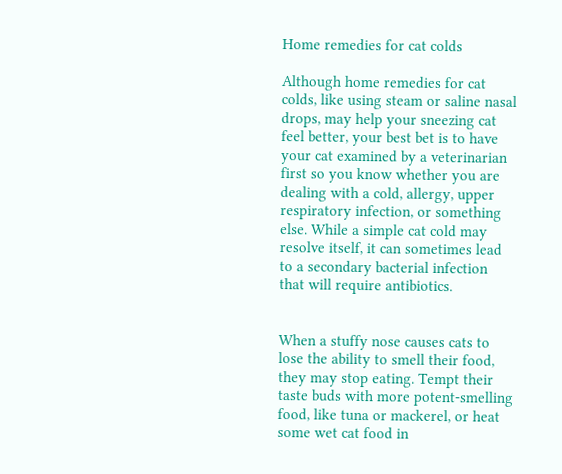Home remedies for cat colds

Although home remedies for cat colds, like using steam or saline nasal drops, may help your sneezing cat feel better, your best bet is to have your cat examined by a veterinarian first so you know whether you are dealing with a cold, allergy, upper respiratory infection, or something else. While a simple cat cold may resolve itself, it can sometimes lead to a secondary bacterial infection that will require antibiotics.


When a stuffy nose causes cats to lose the ability to smell their food, they may stop eating. Tempt their taste buds with more potent-smelling food, like tuna or mackerel, or heat some wet cat food in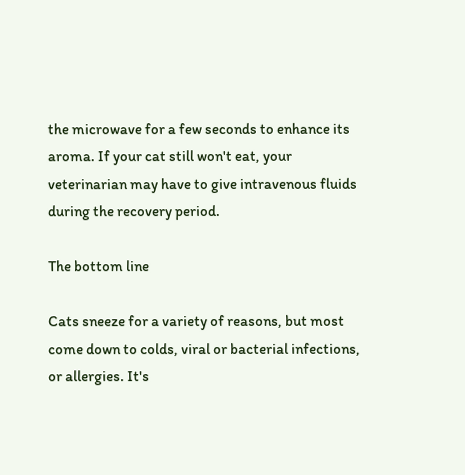the microwave for a few seconds to enhance its aroma. If your cat still won't eat, your veterinarian may have to give intravenous fluids during the recovery period.

The bottom line

Cats sneeze for a variety of reasons, but most come down to colds, viral or bacterial infections, or allergies. It's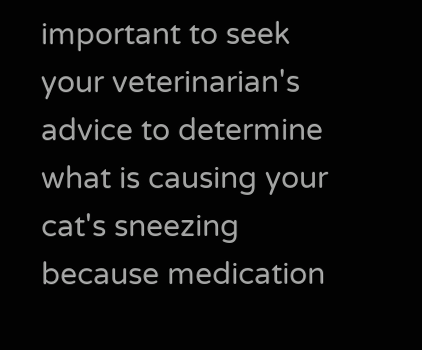important to seek your veterinarian's advice to determine what is causing your cat's sneezing because medication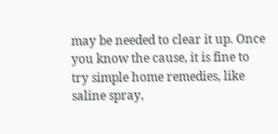may be needed to clear it up. Once you know the cause, it is fine to try simple home remedies, like saline spray,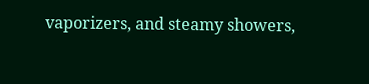vaporizers, and steamy showers,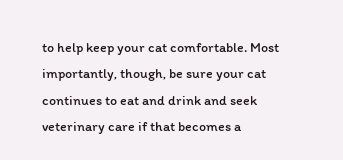to help keep your cat comfortable. Most importantly, though, be sure your cat continues to eat and drink and seek veterinary care if that becomes a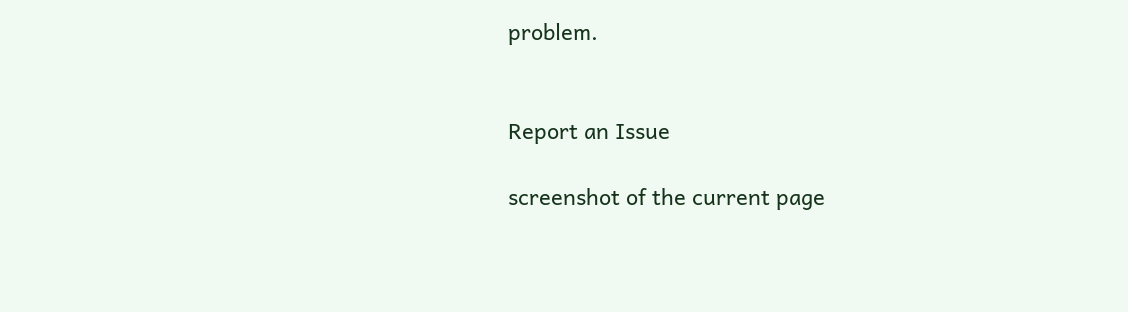problem.


Report an Issue

screenshot of the current page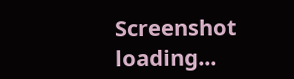Screenshot loading...